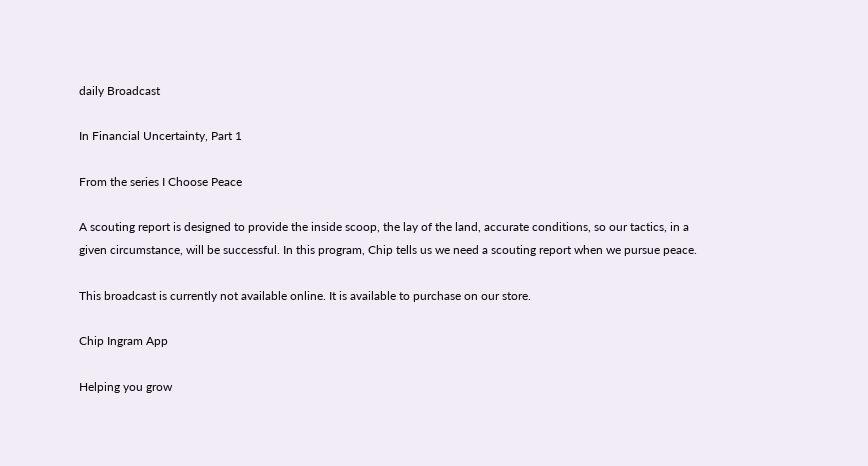daily Broadcast

In Financial Uncertainty, Part 1

From the series I Choose Peace

A scouting report is designed to provide the inside scoop, the lay of the land, accurate conditions, so our tactics, in a given circumstance, will be successful. In this program, Chip tells us we need a scouting report when we pursue peace.

This broadcast is currently not available online. It is available to purchase on our store.

Chip Ingram App

Helping you grow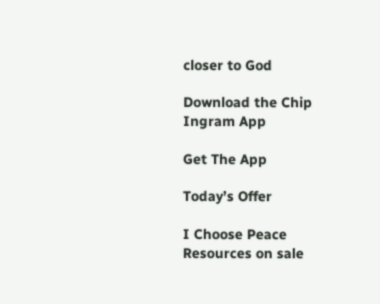closer to God

Download the Chip Ingram App

Get The App

Today’s Offer

I Choose Peace Resources on sale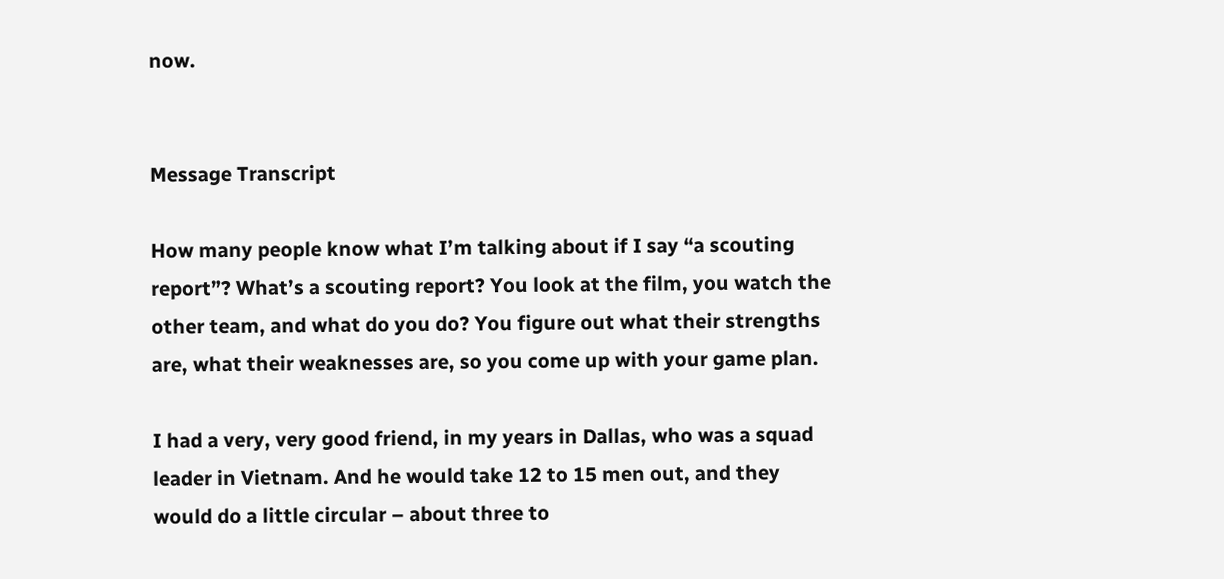now.


Message Transcript

How many people know what I’m talking about if I say “a scouting report”? What’s a scouting report? You look at the film, you watch the other team, and what do you do? You figure out what their strengths are, what their weaknesses are, so you come up with your game plan.

I had a very, very good friend, in my years in Dallas, who was a squad leader in Vietnam. And he would take 12 to 15 men out, and they would do a little circular – about three to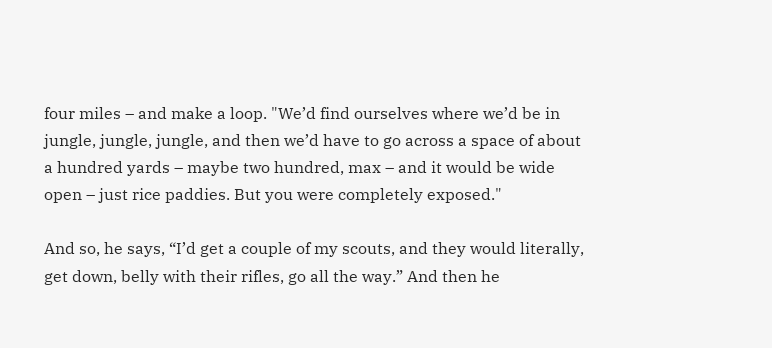four miles – and make a loop. "We’d find ourselves where we’d be in jungle, jungle, jungle, and then we’d have to go across a space of about a hundred yards – maybe two hundred, max – and it would be wide open – just rice paddies. But you were completely exposed."

And so, he says, “I’d get a couple of my scouts, and they would literally, get down, belly with their rifles, go all the way.” And then he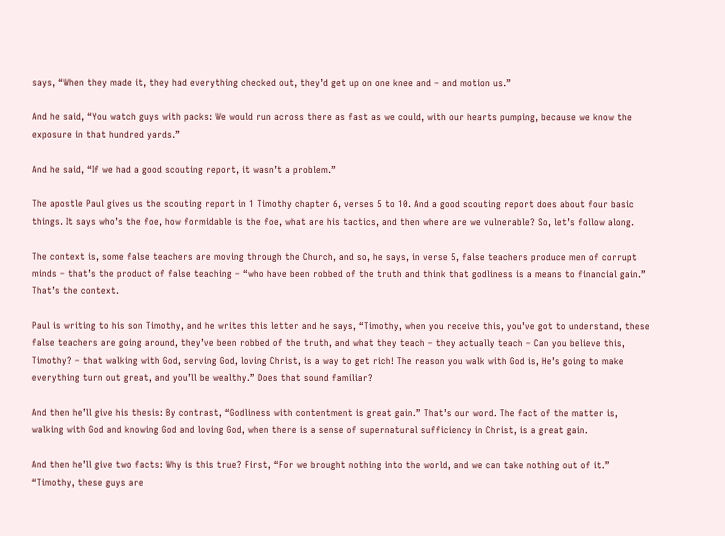says, “When they made it, they had everything checked out, they’d get up on one knee and – and motion us.”

And he said, “You watch guys with packs: We would run across there as fast as we could, with our hearts pumping, because we know the exposure in that hundred yards.”

And he said, “If we had a good scouting report, it wasn’t a problem.”

The apostle Paul gives us the scouting report in 1 Timothy chapter 6, verses 5 to 10. And a good scouting report does about four basic things. It says who’s the foe, how formidable is the foe, what are his tactics, and then where are we vulnerable? So, let’s follow along.

The context is, some false teachers are moving through the Church, and so, he says, in verse 5, false teachers produce men of corrupt minds – that’s the product of false teaching – “who have been robbed of the truth and think that godliness is a means to financial gain.” That’s the context.

Paul is writing to his son Timothy, and he writes this letter and he says, “Timothy, when you receive this, you’ve got to understand, these false teachers are going around, they’ve been robbed of the truth, and what they teach – they actually teach – Can you believe this, Timothy? – that walking with God, serving God, loving Christ, is a way to get rich! The reason you walk with God is, He’s going to make everything turn out great, and you’ll be wealthy.” Does that sound familiar?

And then he’ll give his thesis: By contrast, “Godliness with contentment is great gain.” That’s our word. The fact of the matter is, walking with God and knowing God and loving God, when there is a sense of supernatural sufficiency in Christ, is a great gain.

And then he’ll give two facts: Why is this true? First, “For we brought nothing into the world, and we can take nothing out of it.” “Timothy, these guys are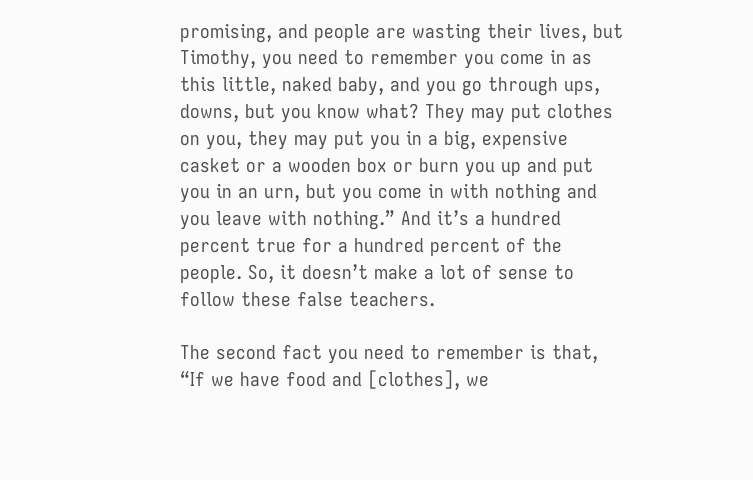promising, and people are wasting their lives, but Timothy, you need to remember you come in as this little, naked baby, and you go through ups, downs, but you know what? They may put clothes on you, they may put you in a big, expensive casket or a wooden box or burn you up and put you in an urn, but you come in with nothing and you leave with nothing.” And it’s a hundred percent true for a hundred percent of the people. So, it doesn’t make a lot of sense to follow these false teachers.

The second fact you need to remember is that, “If we have food and [clothes], we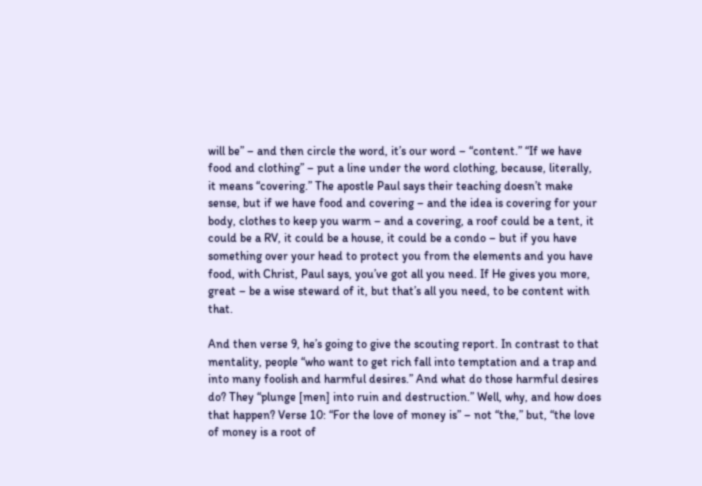will be” – and then circle the word, it’s our word – “content.” “If we have food and clothing” – put a line under the word clothing, because, literally, it means “covering.” The apostle Paul says their teaching doesn’t make sense, but if we have food and covering – and the idea is covering for your body, clothes to keep you warm – and a covering, a roof could be a tent, it could be a RV, it could be a house, it could be a condo – but if you have something over your head to protect you from the elements and you have food, with Christ, Paul says, you’ve got all you need. If He gives you more, great – be a wise steward of it, but that’s all you need, to be content with that.

And then verse 9, he’s going to give the scouting report. In contrast to that mentality, people “who want to get rich fall into temptation and a trap and into many foolish and harmful desires.” And what do those harmful desires do? They “plunge [men] into ruin and destruction.” Well, why, and how does that happen? Verse 10: “For the love of money is” – not “the,” but, “the love of money is a root of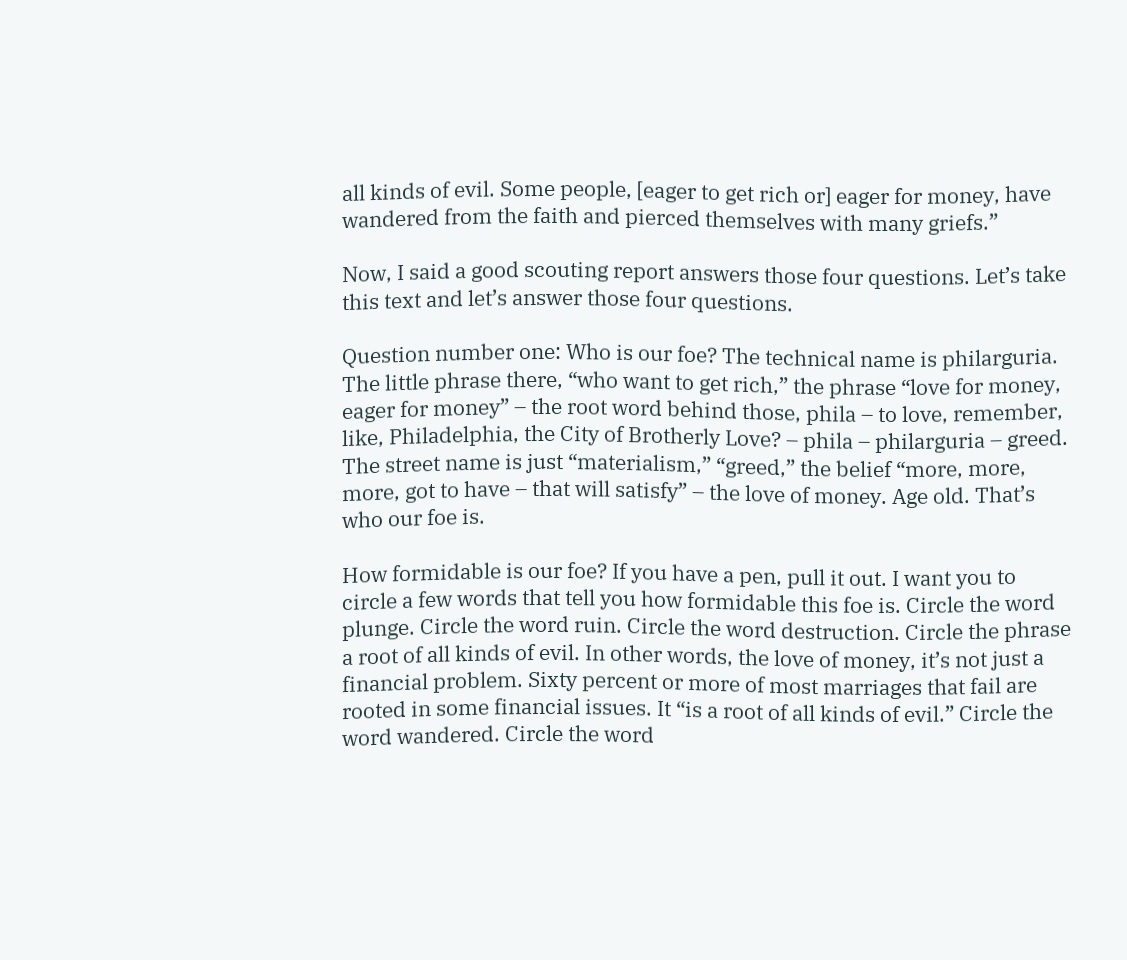all kinds of evil. Some people, [eager to get rich or] eager for money, have wandered from the faith and pierced themselves with many griefs.”

Now, I said a good scouting report answers those four questions. Let’s take this text and let’s answer those four questions.

Question number one: Who is our foe? The technical name is philarguria. The little phrase there, “who want to get rich,” the phrase “love for money, eager for money” – the root word behind those, phila – to love, remember, like, Philadelphia, the City of Brotherly Love? – phila – philarguria – greed. The street name is just “materialism,” “greed,” the belief “more, more, more, got to have – that will satisfy” – the love of money. Age old. That’s who our foe is.

How formidable is our foe? If you have a pen, pull it out. I want you to circle a few words that tell you how formidable this foe is. Circle the word plunge. Circle the word ruin. Circle the word destruction. Circle the phrase a root of all kinds of evil. In other words, the love of money, it’s not just a financial problem. Sixty percent or more of most marriages that fail are rooted in some financial issues. It “is a root of all kinds of evil.” Circle the word wandered. Circle the word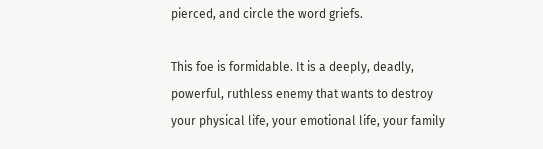pierced, and circle the word griefs.

This foe is formidable. It is a deeply, deadly, powerful, ruthless enemy that wants to destroy your physical life, your emotional life, your family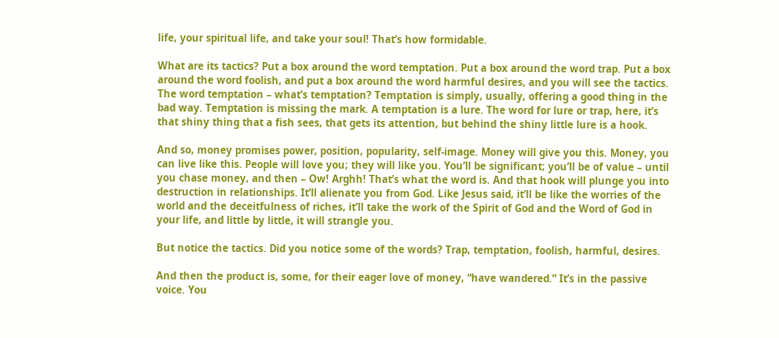life, your spiritual life, and take your soul! That’s how formidable.

What are its tactics? Put a box around the word temptation. Put a box around the word trap. Put a box around the word foolish, and put a box around the word harmful desires, and you will see the tactics. The word temptation – what’s temptation? Temptation is simply, usually, offering a good thing in the bad way. Temptation is missing the mark. A temptation is a lure. The word for lure or trap, here, it’s that shiny thing that a fish sees, that gets its attention, but behind the shiny little lure is a hook.

And so, money promises power, position, popularity, self-image. Money will give you this. Money, you can live like this. People will love you; they will like you. You’ll be significant; you’ll be of value – until you chase money, and then – Ow! Arghh! That’s what the word is. And that hook will plunge you into destruction in relationships. It’ll alienate you from God. Like Jesus said, it’ll be like the worries of the world and the deceitfulness of riches, it’ll take the work of the Spirit of God and the Word of God in your life, and little by little, it will strangle you.

But notice the tactics. Did you notice some of the words? Trap, temptation, foolish, harmful, desires.

And then the product is, some, for their eager love of money, “have wandered.” It’s in the passive voice. You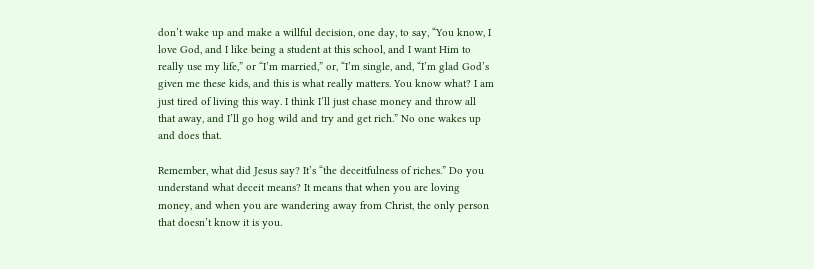don’t wake up and make a willful decision, one day, to say, “You know, I love God, and I like being a student at this school, and I want Him to really use my life,” or “I’m married,” or, “I’m single, and, “I’m glad God’s given me these kids, and this is what really matters. You know what? I am just tired of living this way. I think I’ll just chase money and throw all that away, and I’ll go hog wild and try and get rich.” No one wakes up and does that.

Remember, what did Jesus say? It’s “the deceitfulness of riches.” Do you understand what deceit means? It means that when you are loving money, and when you are wandering away from Christ, the only person that doesn’t know it is you.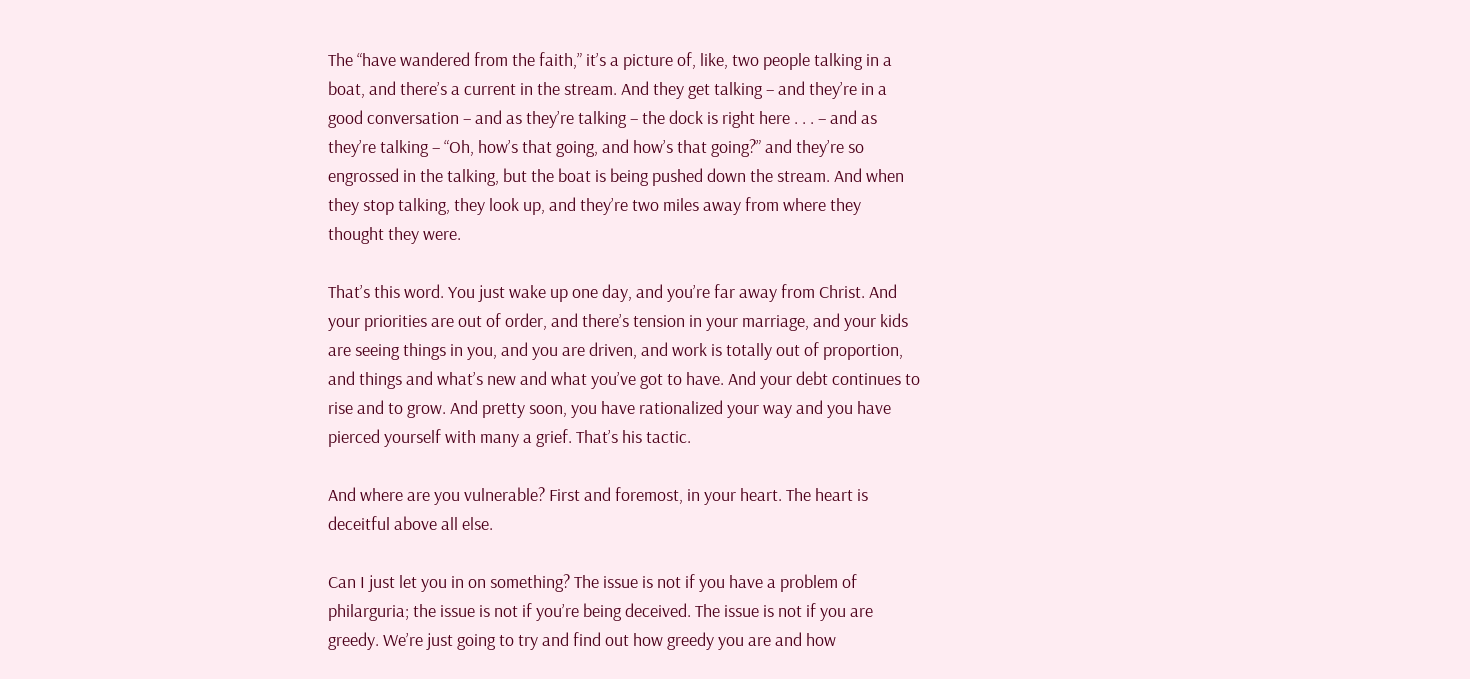The “have wandered from the faith,” it’s a picture of, like, two people talking in a boat, and there’s a current in the stream. And they get talking – and they’re in a good conversation – and as they’re talking – the dock is right here . . . – and as they’re talking – “Oh, how’s that going, and how’s that going?” and they’re so engrossed in the talking, but the boat is being pushed down the stream. And when they stop talking, they look up, and they’re two miles away from where they thought they were.

That’s this word. You just wake up one day, and you’re far away from Christ. And your priorities are out of order, and there’s tension in your marriage, and your kids are seeing things in you, and you are driven, and work is totally out of proportion, and things and what’s new and what you’ve got to have. And your debt continues to rise and to grow. And pretty soon, you have rationalized your way and you have pierced yourself with many a grief. That’s his tactic.

And where are you vulnerable? First and foremost, in your heart. The heart is deceitful above all else.

Can I just let you in on something? The issue is not if you have a problem of philarguria; the issue is not if you’re being deceived. The issue is not if you are greedy. We’re just going to try and find out how greedy you are and how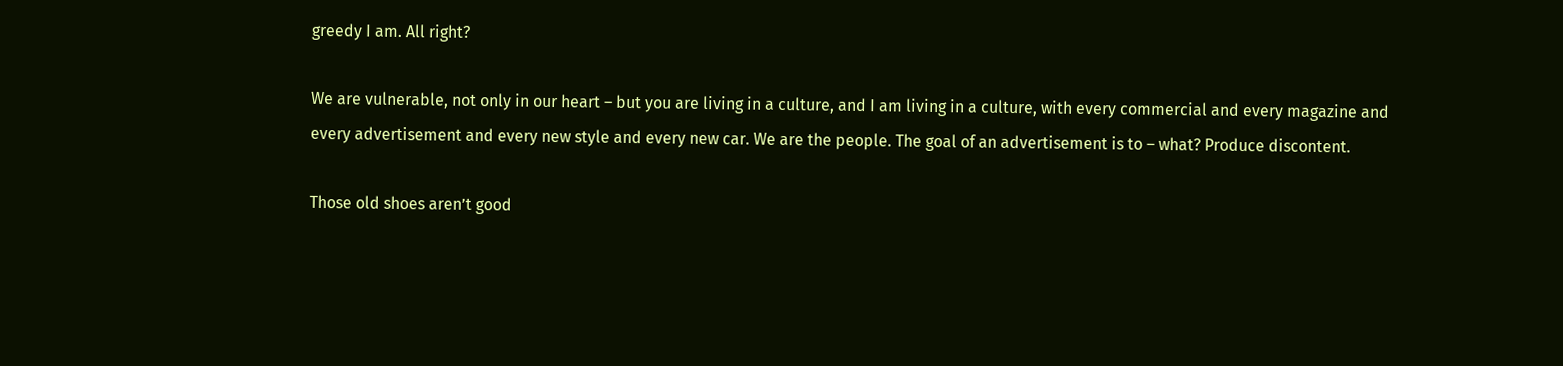greedy I am. All right?

We are vulnerable, not only in our heart – but you are living in a culture, and I am living in a culture, with every commercial and every magazine and every advertisement and every new style and every new car. We are the people. The goal of an advertisement is to – what? Produce discontent.

Those old shoes aren’t good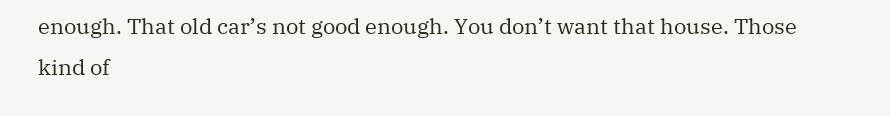enough. That old car’s not good enough. You don’t want that house. Those kind of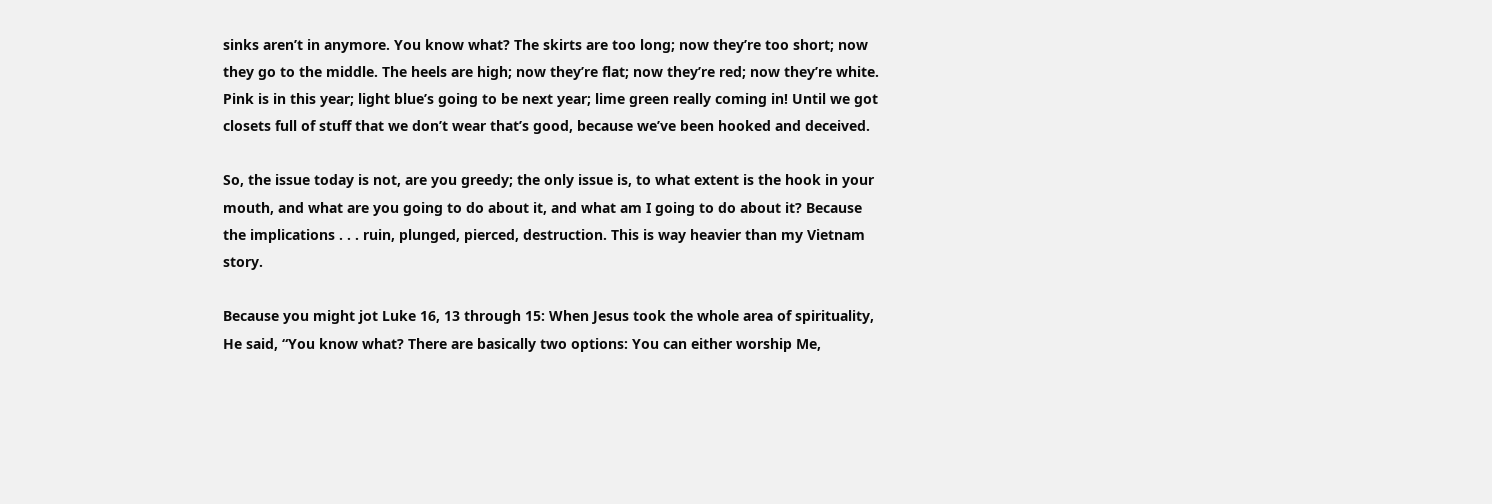sinks aren’t in anymore. You know what? The skirts are too long; now they’re too short; now they go to the middle. The heels are high; now they’re flat; now they’re red; now they’re white. Pink is in this year; light blue’s going to be next year; lime green really coming in! Until we got closets full of stuff that we don’t wear that’s good, because we’ve been hooked and deceived.

So, the issue today is not, are you greedy; the only issue is, to what extent is the hook in your mouth, and what are you going to do about it, and what am I going to do about it? Because the implications . . . ruin, plunged, pierced, destruction. This is way heavier than my Vietnam story.

Because you might jot Luke 16, 13 through 15: When Jesus took the whole area of spirituality, He said, “You know what? There are basically two options: You can either worship Me,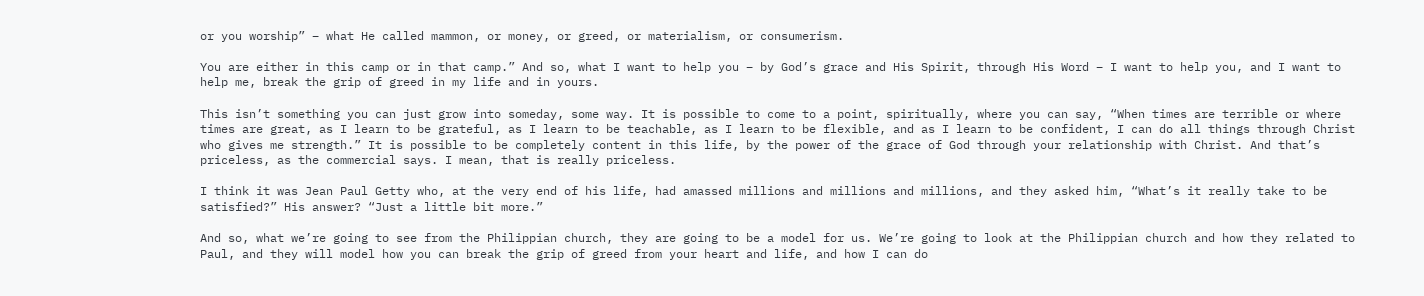or you worship” – what He called mammon, or money, or greed, or materialism, or consumerism.

You are either in this camp or in that camp.” And so, what I want to help you – by God’s grace and His Spirit, through His Word – I want to help you, and I want to help me, break the grip of greed in my life and in yours.

This isn’t something you can just grow into someday, some way. It is possible to come to a point, spiritually, where you can say, “When times are terrible or where times are great, as I learn to be grateful, as I learn to be teachable, as I learn to be flexible, and as I learn to be confident, I can do all things through Christ who gives me strength.” It is possible to be completely content in this life, by the power of the grace of God through your relationship with Christ. And that’s priceless, as the commercial says. I mean, that is really priceless.

I think it was Jean Paul Getty who, at the very end of his life, had amassed millions and millions and millions, and they asked him, “What’s it really take to be satisfied?” His answer? “Just a little bit more.”

And so, what we’re going to see from the Philippian church, they are going to be a model for us. We’re going to look at the Philippian church and how they related to Paul, and they will model how you can break the grip of greed from your heart and life, and how I can do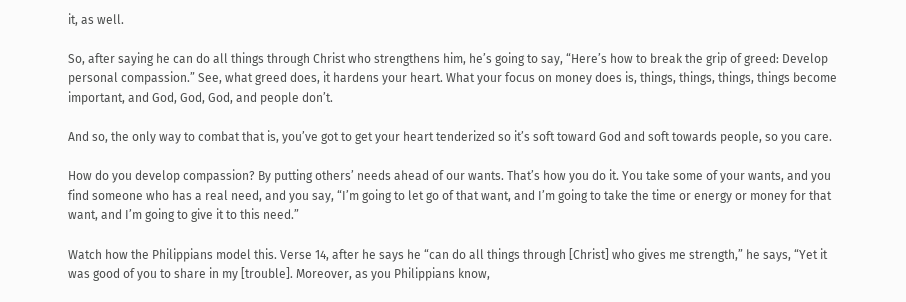it, as well.

So, after saying he can do all things through Christ who strengthens him, he’s going to say, “Here’s how to break the grip of greed: Develop personal compassion.” See, what greed does, it hardens your heart. What your focus on money does is, things, things, things, things become important, and God, God, God, and people don’t.

And so, the only way to combat that is, you’ve got to get your heart tenderized so it’s soft toward God and soft towards people, so you care.

How do you develop compassion? By putting others’ needs ahead of our wants. That’s how you do it. You take some of your wants, and you find someone who has a real need, and you say, “I’m going to let go of that want, and I’m going to take the time or energy or money for that want, and I’m going to give it to this need.”

Watch how the Philippians model this. Verse 14, after he says he “can do all things through [Christ] who gives me strength,” he says, “Yet it was good of you to share in my [trouble]. Moreover, as you Philippians know,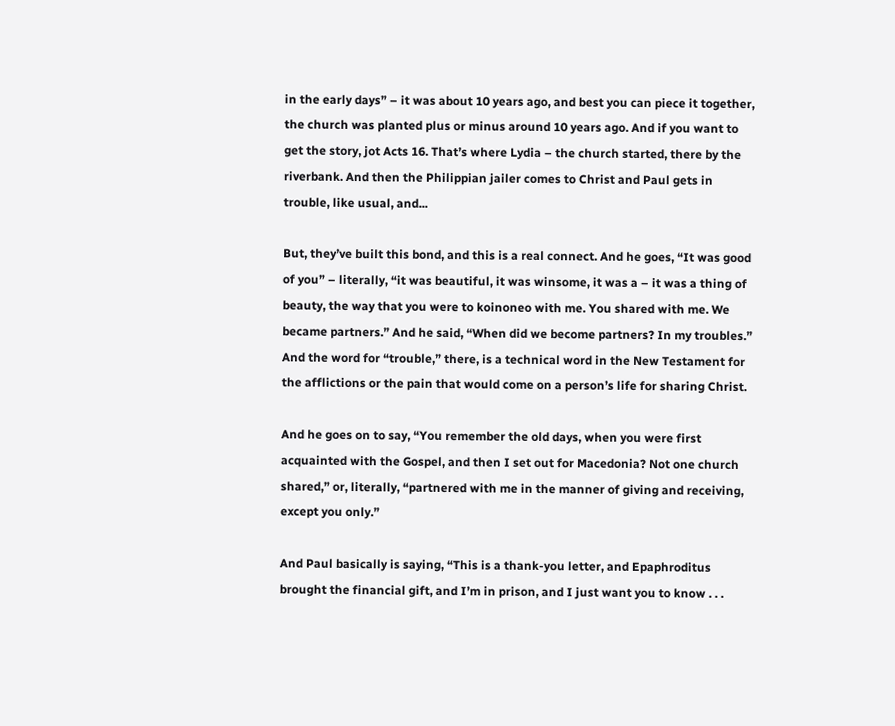in the early days” – it was about 10 years ago, and best you can piece it together, the church was planted plus or minus around 10 years ago. And if you want to get the story, jot Acts 16. That’s where Lydia – the church started, there by the riverbank. And then the Philippian jailer comes to Christ and Paul gets in trouble, like usual, and...

But, they’ve built this bond, and this is a real connect. And he goes, “It was good of you” – literally, “it was beautiful, it was winsome, it was a – it was a thing of beauty, the way that you were to koinoneo with me. You shared with me. We became partners.” And he said, “When did we become partners? In my troubles.” And the word for “trouble,” there, is a technical word in the New Testament for the afflictions or the pain that would come on a person’s life for sharing Christ.

And he goes on to say, “You remember the old days, when you were first acquainted with the Gospel, and then I set out for Macedonia? Not one church shared,” or, literally, “partnered with me in the manner of giving and receiving, except you only.”

And Paul basically is saying, “This is a thank-you letter, and Epaphroditus brought the financial gift, and I’m in prison, and I just want you to know . . .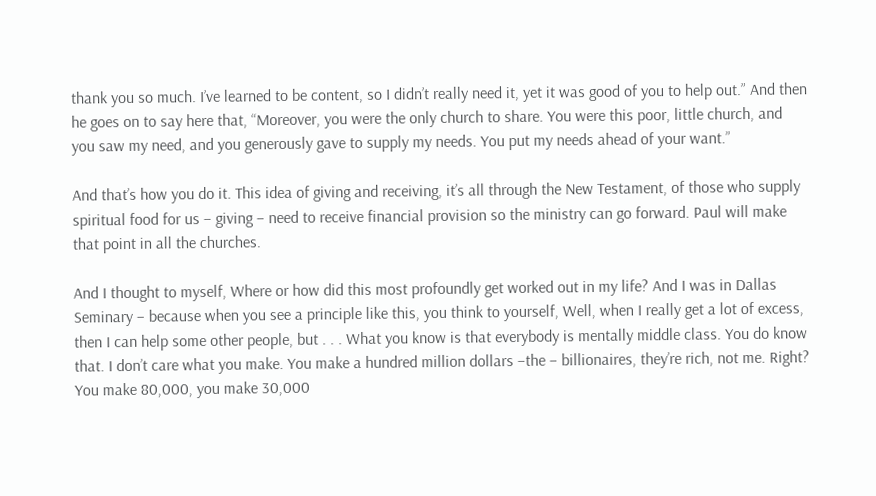thank you so much. I’ve learned to be content, so I didn’t really need it, yet it was good of you to help out.” And then he goes on to say here that, “Moreover, you were the only church to share. You were this poor, little church, and you saw my need, and you generously gave to supply my needs. You put my needs ahead of your want.”

And that’s how you do it. This idea of giving and receiving, it’s all through the New Testament, of those who supply spiritual food for us – giving – need to receive financial provision so the ministry can go forward. Paul will make that point in all the churches.

And I thought to myself, Where or how did this most profoundly get worked out in my life? And I was in Dallas Seminary – because when you see a principle like this, you think to yourself, Well, when I really get a lot of excess, then I can help some other people, but . . . What you know is that everybody is mentally middle class. You do know that. I don’t care what you make. You make a hundred million dollars –the – billionaires, they’re rich, not me. Right? You make 80,000, you make 30,000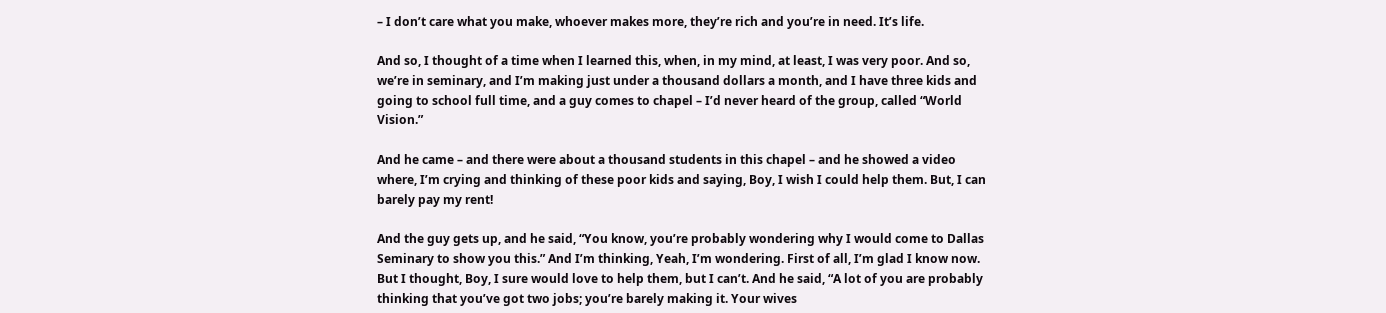– I don’t care what you make, whoever makes more, they’re rich and you’re in need. It’s life.

And so, I thought of a time when I learned this, when, in my mind, at least, I was very poor. And so, we’re in seminary, and I’m making just under a thousand dollars a month, and I have three kids and going to school full time, and a guy comes to chapel – I’d never heard of the group, called “World Vision.”

And he came – and there were about a thousand students in this chapel – and he showed a video where, I’m crying and thinking of these poor kids and saying, Boy, I wish I could help them. But, I can barely pay my rent!

And the guy gets up, and he said, “You know, you’re probably wondering why I would come to Dallas Seminary to show you this.” And I’m thinking, Yeah, I’m wondering. First of all, I’m glad I know now. But I thought, Boy, I sure would love to help them, but I can’t. And he said, “A lot of you are probably thinking that you’ve got two jobs; you’re barely making it. Your wives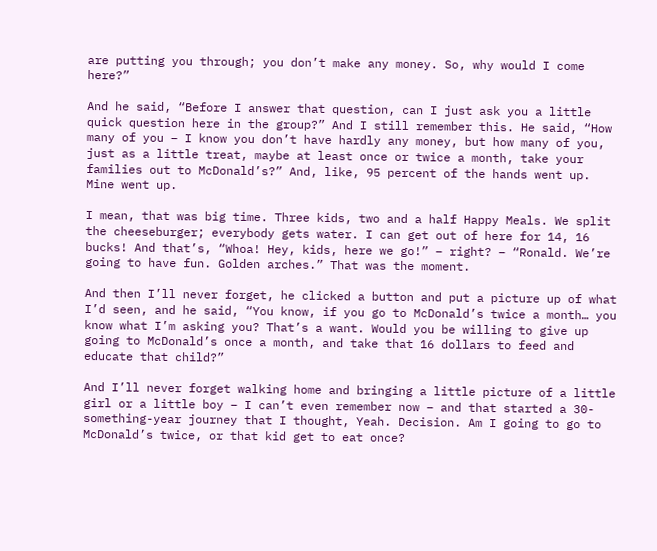are putting you through; you don’t make any money. So, why would I come here?”

And he said, “Before I answer that question, can I just ask you a little quick question here in the group?” And I still remember this. He said, “How many of you – I know you don’t have hardly any money, but how many of you, just as a little treat, maybe at least once or twice a month, take your families out to McDonald’s?” And, like, 95 percent of the hands went up. Mine went up.

I mean, that was big time. Three kids, two and a half Happy Meals. We split the cheeseburger; everybody gets water. I can get out of here for 14, 16 bucks! And that’s, “Whoa! Hey, kids, here we go!” – right? – “Ronald. We’re going to have fun. Golden arches.” That was the moment.

And then I’ll never forget, he clicked a button and put a picture up of what I’d seen, and he said, “You know, if you go to McDonald’s twice a month… you know what I’m asking you? That’s a want. Would you be willing to give up going to McDonald’s once a month, and take that 16 dollars to feed and educate that child?”

And I’ll never forget walking home and bringing a little picture of a little girl or a little boy – I can’t even remember now – and that started a 30-something-year journey that I thought, Yeah. Decision. Am I going to go to McDonald’s twice, or that kid get to eat once?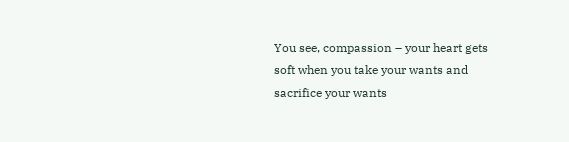You see, compassion – your heart gets soft when you take your wants and sacrifice your wants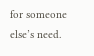for someone else’s need.